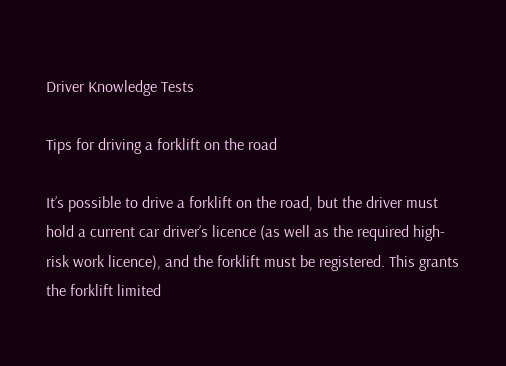Driver Knowledge Tests

Tips for driving a forklift on the road

It’s possible to drive a forklift on the road, but the driver must hold a current car driver’s licence (as well as the required high-risk work licence), and the forklift must be registered. This grants the forklift limited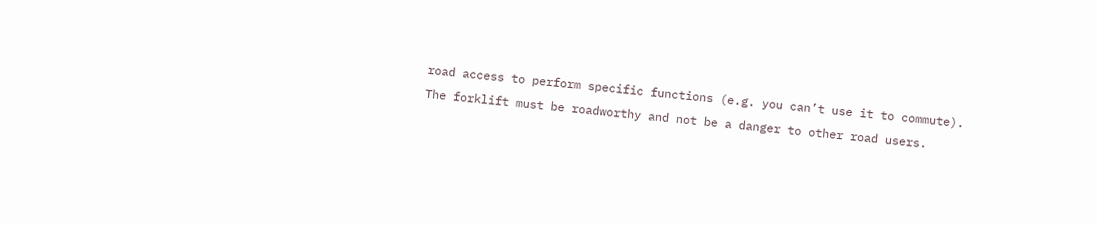road access to perform specific functions (e.g. you can’t use it to commute). The forklift must be roadworthy and not be a danger to other road users.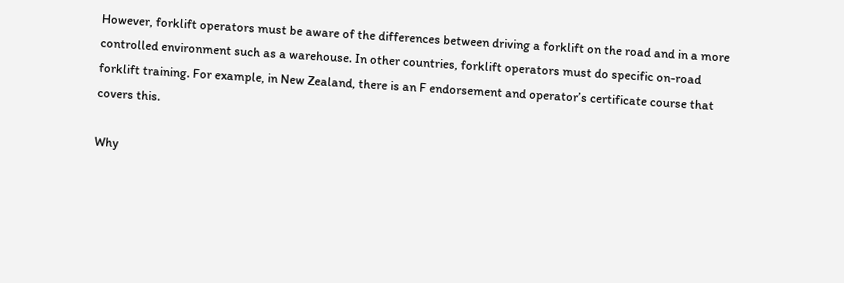However, forklift operators must be aware of the differences between driving a forklift on the road and in a more controlled environment such as a warehouse. In other countries, forklift operators must do specific on-road forklift training. For example, in New Zealand, there is an F endorsement and operator’s certificate course that covers this.

Why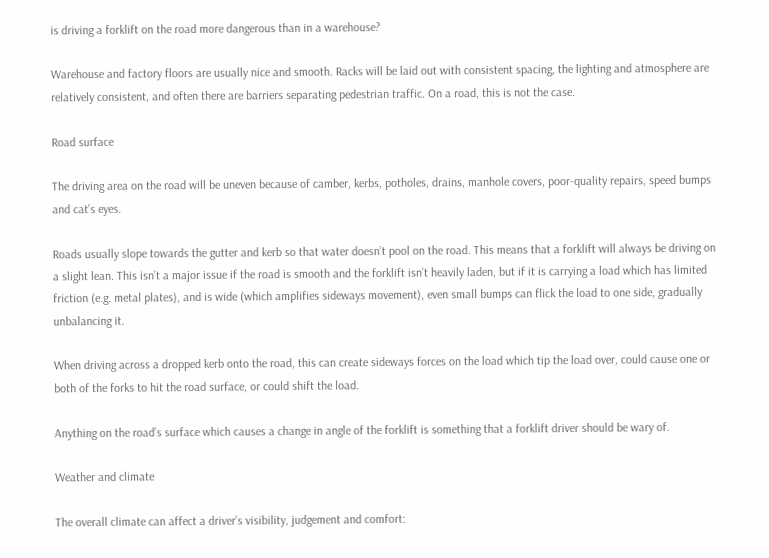is driving a forklift on the road more dangerous than in a warehouse?

Warehouse and factory floors are usually nice and smooth. Racks will be laid out with consistent spacing, the lighting and atmosphere are relatively consistent, and often there are barriers separating pedestrian traffic. On a road, this is not the case.

Road surface

The driving area on the road will be uneven because of camber, kerbs, potholes, drains, manhole covers, poor-quality repairs, speed bumps and cat’s eyes.

Roads usually slope towards the gutter and kerb so that water doesn’t pool on the road. This means that a forklift will always be driving on a slight lean. This isn’t a major issue if the road is smooth and the forklift isn’t heavily laden, but if it is carrying a load which has limited friction (e.g. metal plates), and is wide (which amplifies sideways movement), even small bumps can flick the load to one side, gradually unbalancing it.

When driving across a dropped kerb onto the road, this can create sideways forces on the load which tip the load over, could cause one or both of the forks to hit the road surface, or could shift the load.

Anything on the road’s surface which causes a change in angle of the forklift is something that a forklift driver should be wary of.

Weather and climate

The overall climate can affect a driver’s visibility, judgement and comfort: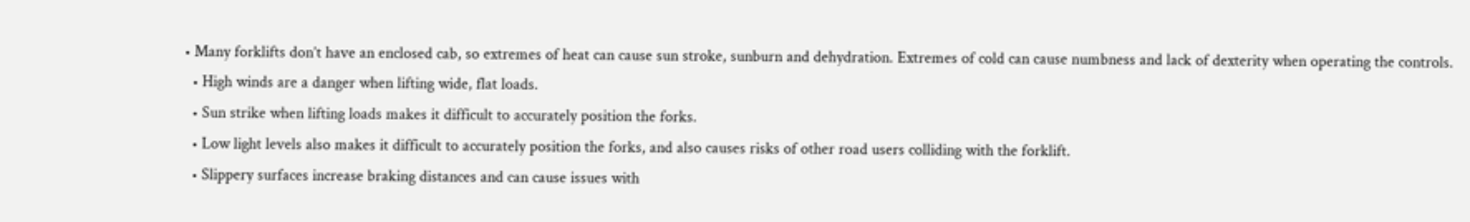• Many forklifts don’t have an enclosed cab, so extremes of heat can cause sun stroke, sunburn and dehydration. Extremes of cold can cause numbness and lack of dexterity when operating the controls.
  • High winds are a danger when lifting wide, flat loads.
  • Sun strike when lifting loads makes it difficult to accurately position the forks.
  • Low light levels also makes it difficult to accurately position the forks, and also causes risks of other road users colliding with the forklift.
  • Slippery surfaces increase braking distances and can cause issues with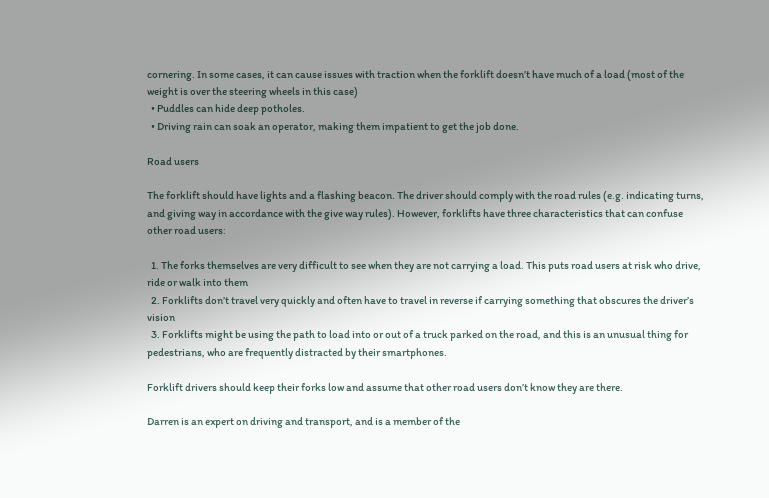cornering. In some cases, it can cause issues with traction when the forklift doesn’t have much of a load (most of the weight is over the steering wheels in this case)
  • Puddles can hide deep potholes.
  • Driving rain can soak an operator, making them impatient to get the job done.

Road users

The forklift should have lights and a flashing beacon. The driver should comply with the road rules (e.g. indicating turns, and giving way in accordance with the give way rules). However, forklifts have three characteristics that can confuse other road users:

  1. The forks themselves are very difficult to see when they are not carrying a load. This puts road users at risk who drive, ride or walk into them
  2. Forklifts don’t travel very quickly and often have to travel in reverse if carrying something that obscures the driver’s vision
  3. Forklifts might be using the path to load into or out of a truck parked on the road, and this is an unusual thing for pedestrians, who are frequently distracted by their smartphones.

Forklift drivers should keep their forks low and assume that other road users don’t know they are there.

Darren is an expert on driving and transport, and is a member of the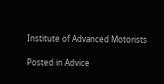Institute of Advanced Motorists

Posted in Advice